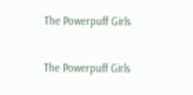The Powerpuff Girls

The Powerpuff Girls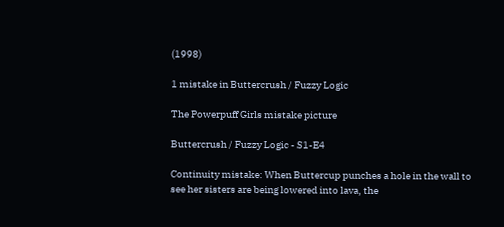(1998)

1 mistake in Buttercrush / Fuzzy Logic

The Powerpuff Girls mistake picture

Buttercrush / Fuzzy Logic - S1-E4

Continuity mistake: When Buttercup punches a hole in the wall to see her sisters are being lowered into lava, the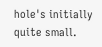hole's initially quite small.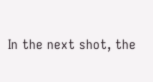In the next shot, the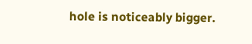hole is noticeably bigger.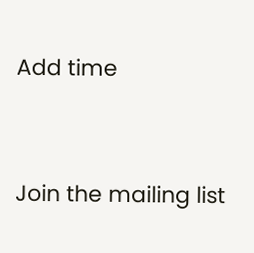Add time




Join the mailing list